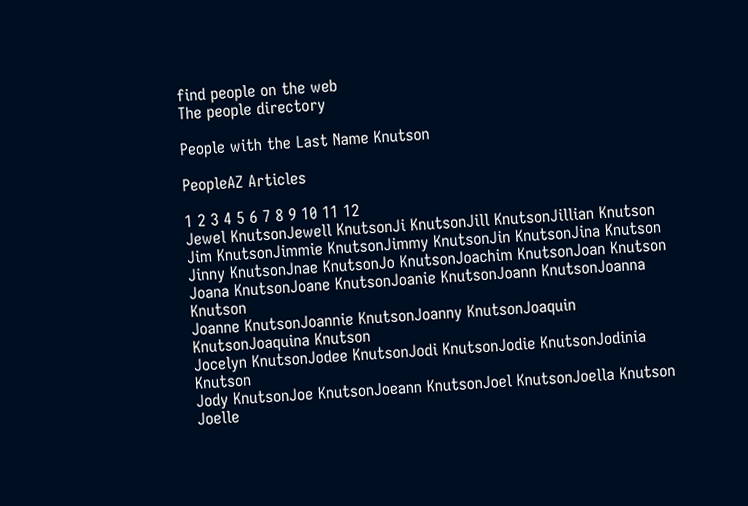find people on the web
The people directory

People with the Last Name Knutson

PeopleAZ Articles

1 2 3 4 5 6 7 8 9 10 11 12
Jewel KnutsonJewell KnutsonJi KnutsonJill KnutsonJillian Knutson
Jim KnutsonJimmie KnutsonJimmy KnutsonJin KnutsonJina Knutson
Jinny KnutsonJnae KnutsonJo KnutsonJoachim KnutsonJoan Knutson
Joana KnutsonJoane KnutsonJoanie KnutsonJoann KnutsonJoanna Knutson
Joanne KnutsonJoannie KnutsonJoanny KnutsonJoaquin KnutsonJoaquina Knutson
Jocelyn KnutsonJodee KnutsonJodi KnutsonJodie KnutsonJodinia Knutson
Jody KnutsonJoe KnutsonJoeann KnutsonJoel KnutsonJoella Knutson
Joelle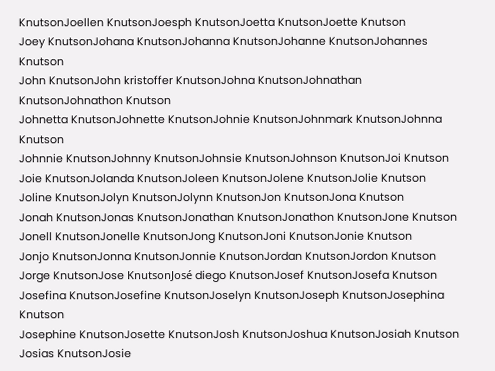KnutsonJoellen KnutsonJoesph KnutsonJoetta KnutsonJoette Knutson
Joey KnutsonJohana KnutsonJohanna KnutsonJohanne KnutsonJohannes Knutson
John KnutsonJohn kristoffer KnutsonJohna KnutsonJohnathan KnutsonJohnathon Knutson
Johnetta KnutsonJohnette KnutsonJohnie KnutsonJohnmark KnutsonJohnna Knutson
Johnnie KnutsonJohnny KnutsonJohnsie KnutsonJohnson KnutsonJoi Knutson
Joie KnutsonJolanda KnutsonJoleen KnutsonJolene KnutsonJolie Knutson
Joline KnutsonJolyn KnutsonJolynn KnutsonJon KnutsonJona Knutson
Jonah KnutsonJonas KnutsonJonathan KnutsonJonathon KnutsonJone Knutson
Jonell KnutsonJonelle KnutsonJong KnutsonJoni KnutsonJonie Knutson
Jonjo KnutsonJonna KnutsonJonnie KnutsonJordan KnutsonJordon Knutson
Jorge KnutsonJose KnutsonJosé diego KnutsonJosef KnutsonJosefa Knutson
Josefina KnutsonJosefine KnutsonJoselyn KnutsonJoseph KnutsonJosephina Knutson
Josephine KnutsonJosette KnutsonJosh KnutsonJoshua KnutsonJosiah Knutson
Josias KnutsonJosie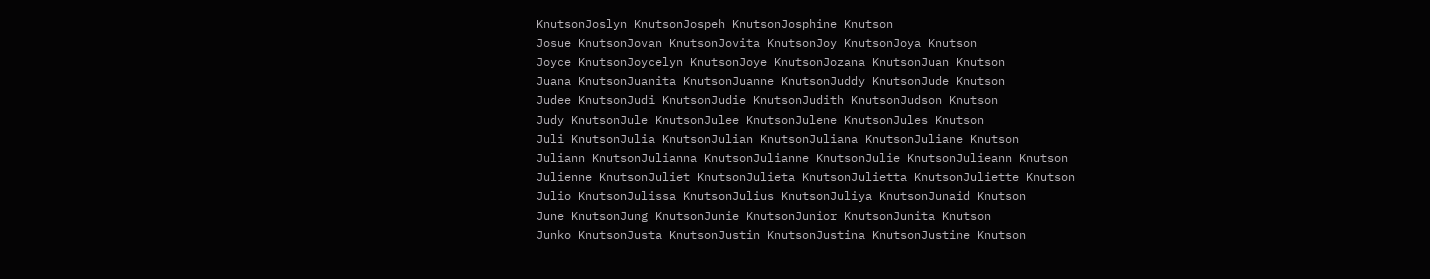KnutsonJoslyn KnutsonJospeh KnutsonJosphine Knutson
Josue KnutsonJovan KnutsonJovita KnutsonJoy KnutsonJoya Knutson
Joyce KnutsonJoycelyn KnutsonJoye KnutsonJozana KnutsonJuan Knutson
Juana KnutsonJuanita KnutsonJuanne KnutsonJuddy KnutsonJude Knutson
Judee KnutsonJudi KnutsonJudie KnutsonJudith KnutsonJudson Knutson
Judy KnutsonJule KnutsonJulee KnutsonJulene KnutsonJules Knutson
Juli KnutsonJulia KnutsonJulian KnutsonJuliana KnutsonJuliane Knutson
Juliann KnutsonJulianna KnutsonJulianne KnutsonJulie KnutsonJulieann Knutson
Julienne KnutsonJuliet KnutsonJulieta KnutsonJulietta KnutsonJuliette Knutson
Julio KnutsonJulissa KnutsonJulius KnutsonJuliya KnutsonJunaid Knutson
June KnutsonJung KnutsonJunie KnutsonJunior KnutsonJunita Knutson
Junko KnutsonJusta KnutsonJustin KnutsonJustina KnutsonJustine Knutson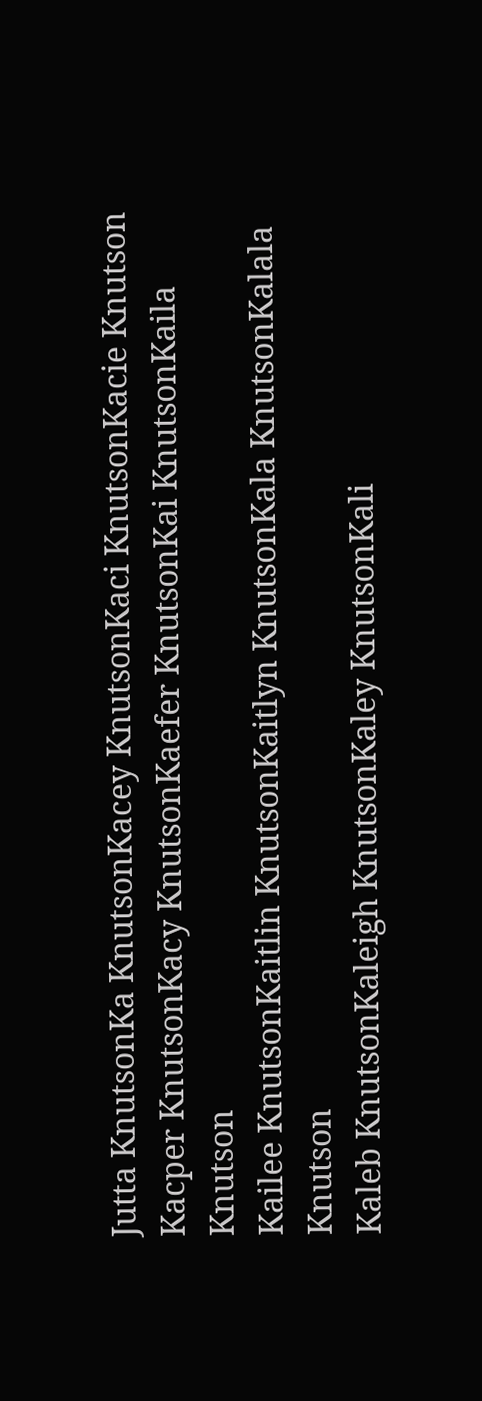Jutta KnutsonKa KnutsonKacey KnutsonKaci KnutsonKacie Knutson
Kacper KnutsonKacy KnutsonKaefer KnutsonKai KnutsonKaila Knutson
Kailee KnutsonKaitlin KnutsonKaitlyn KnutsonKala KnutsonKalala Knutson
Kaleb KnutsonKaleigh KnutsonKaley KnutsonKali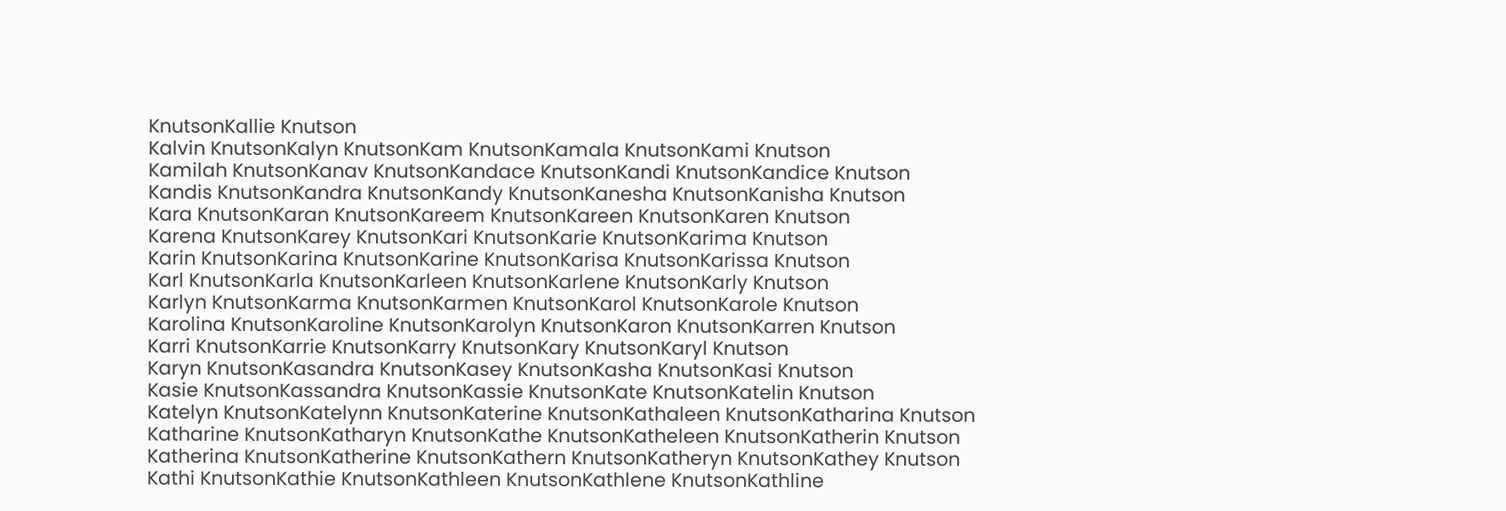KnutsonKallie Knutson
Kalvin KnutsonKalyn KnutsonKam KnutsonKamala KnutsonKami Knutson
Kamilah KnutsonKanav KnutsonKandace KnutsonKandi KnutsonKandice Knutson
Kandis KnutsonKandra KnutsonKandy KnutsonKanesha KnutsonKanisha Knutson
Kara KnutsonKaran KnutsonKareem KnutsonKareen KnutsonKaren Knutson
Karena KnutsonKarey KnutsonKari KnutsonKarie KnutsonKarima Knutson
Karin KnutsonKarina KnutsonKarine KnutsonKarisa KnutsonKarissa Knutson
Karl KnutsonKarla KnutsonKarleen KnutsonKarlene KnutsonKarly Knutson
Karlyn KnutsonKarma KnutsonKarmen KnutsonKarol KnutsonKarole Knutson
Karolina KnutsonKaroline KnutsonKarolyn KnutsonKaron KnutsonKarren Knutson
Karri KnutsonKarrie KnutsonKarry KnutsonKary KnutsonKaryl Knutson
Karyn KnutsonKasandra KnutsonKasey KnutsonKasha KnutsonKasi Knutson
Kasie KnutsonKassandra KnutsonKassie KnutsonKate KnutsonKatelin Knutson
Katelyn KnutsonKatelynn KnutsonKaterine KnutsonKathaleen KnutsonKatharina Knutson
Katharine KnutsonKatharyn KnutsonKathe KnutsonKatheleen KnutsonKatherin Knutson
Katherina KnutsonKatherine KnutsonKathern KnutsonKatheryn KnutsonKathey Knutson
Kathi KnutsonKathie KnutsonKathleen KnutsonKathlene KnutsonKathline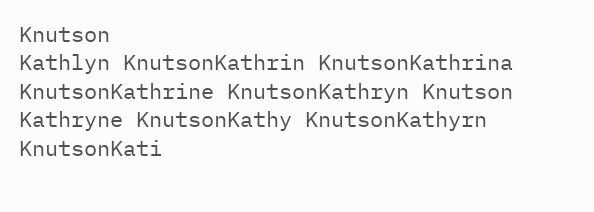Knutson
Kathlyn KnutsonKathrin KnutsonKathrina KnutsonKathrine KnutsonKathryn Knutson
Kathryne KnutsonKathy KnutsonKathyrn KnutsonKati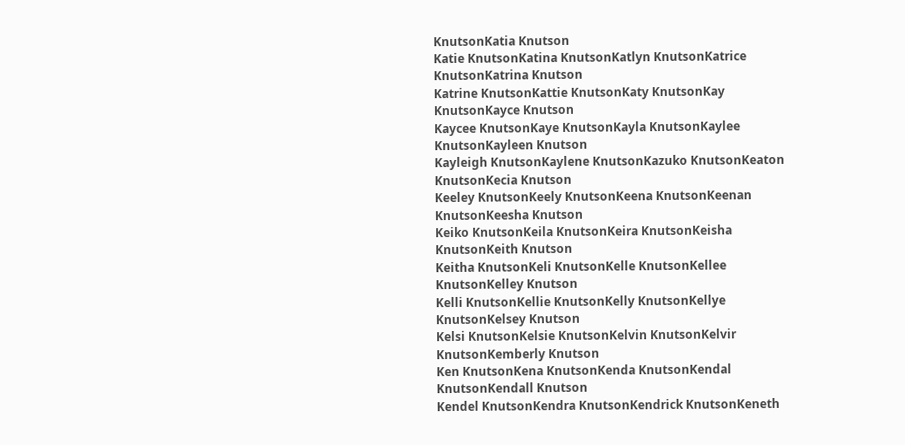KnutsonKatia Knutson
Katie KnutsonKatina KnutsonKatlyn KnutsonKatrice KnutsonKatrina Knutson
Katrine KnutsonKattie KnutsonKaty KnutsonKay KnutsonKayce Knutson
Kaycee KnutsonKaye KnutsonKayla KnutsonKaylee KnutsonKayleen Knutson
Kayleigh KnutsonKaylene KnutsonKazuko KnutsonKeaton KnutsonKecia Knutson
Keeley KnutsonKeely KnutsonKeena KnutsonKeenan KnutsonKeesha Knutson
Keiko KnutsonKeila KnutsonKeira KnutsonKeisha KnutsonKeith Knutson
Keitha KnutsonKeli KnutsonKelle KnutsonKellee KnutsonKelley Knutson
Kelli KnutsonKellie KnutsonKelly KnutsonKellye KnutsonKelsey Knutson
Kelsi KnutsonKelsie KnutsonKelvin KnutsonKelvir KnutsonKemberly Knutson
Ken KnutsonKena KnutsonKenda KnutsonKendal KnutsonKendall Knutson
Kendel KnutsonKendra KnutsonKendrick KnutsonKeneth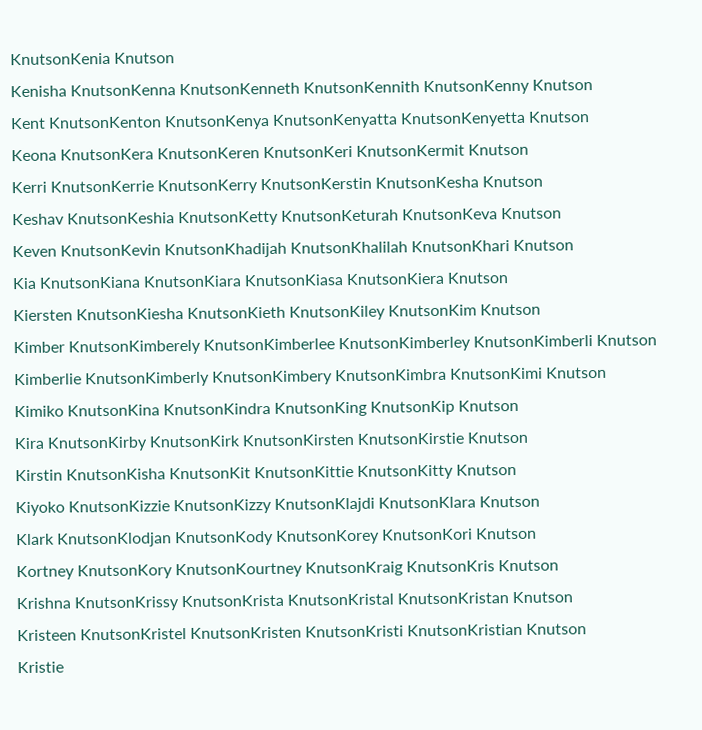KnutsonKenia Knutson
Kenisha KnutsonKenna KnutsonKenneth KnutsonKennith KnutsonKenny Knutson
Kent KnutsonKenton KnutsonKenya KnutsonKenyatta KnutsonKenyetta Knutson
Keona KnutsonKera KnutsonKeren KnutsonKeri KnutsonKermit Knutson
Kerri KnutsonKerrie KnutsonKerry KnutsonKerstin KnutsonKesha Knutson
Keshav KnutsonKeshia KnutsonKetty KnutsonKeturah KnutsonKeva Knutson
Keven KnutsonKevin KnutsonKhadijah KnutsonKhalilah KnutsonKhari Knutson
Kia KnutsonKiana KnutsonKiara KnutsonKiasa KnutsonKiera Knutson
Kiersten KnutsonKiesha KnutsonKieth KnutsonKiley KnutsonKim Knutson
Kimber KnutsonKimberely KnutsonKimberlee KnutsonKimberley KnutsonKimberli Knutson
Kimberlie KnutsonKimberly KnutsonKimbery KnutsonKimbra KnutsonKimi Knutson
Kimiko KnutsonKina KnutsonKindra KnutsonKing KnutsonKip Knutson
Kira KnutsonKirby KnutsonKirk KnutsonKirsten KnutsonKirstie Knutson
Kirstin KnutsonKisha KnutsonKit KnutsonKittie KnutsonKitty Knutson
Kiyoko KnutsonKizzie KnutsonKizzy KnutsonKlajdi KnutsonKlara Knutson
Klark KnutsonKlodjan KnutsonKody KnutsonKorey KnutsonKori Knutson
Kortney KnutsonKory KnutsonKourtney KnutsonKraig KnutsonKris Knutson
Krishna KnutsonKrissy KnutsonKrista KnutsonKristal KnutsonKristan Knutson
Kristeen KnutsonKristel KnutsonKristen KnutsonKristi KnutsonKristian Knutson
Kristie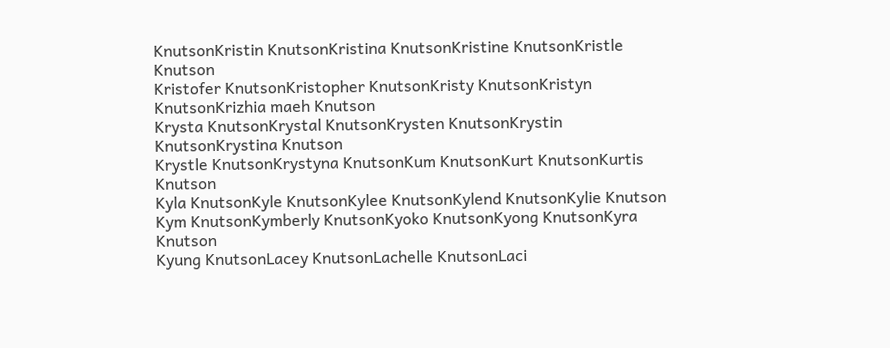KnutsonKristin KnutsonKristina KnutsonKristine KnutsonKristle Knutson
Kristofer KnutsonKristopher KnutsonKristy KnutsonKristyn KnutsonKrizhia maeh Knutson
Krysta KnutsonKrystal KnutsonKrysten KnutsonKrystin KnutsonKrystina Knutson
Krystle KnutsonKrystyna KnutsonKum KnutsonKurt KnutsonKurtis Knutson
Kyla KnutsonKyle KnutsonKylee KnutsonKylend KnutsonKylie Knutson
Kym KnutsonKymberly KnutsonKyoko KnutsonKyong KnutsonKyra Knutson
Kyung KnutsonLacey KnutsonLachelle KnutsonLaci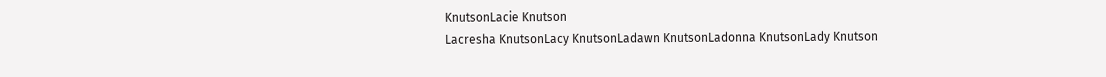KnutsonLacie Knutson
Lacresha KnutsonLacy KnutsonLadawn KnutsonLadonna KnutsonLady Knutson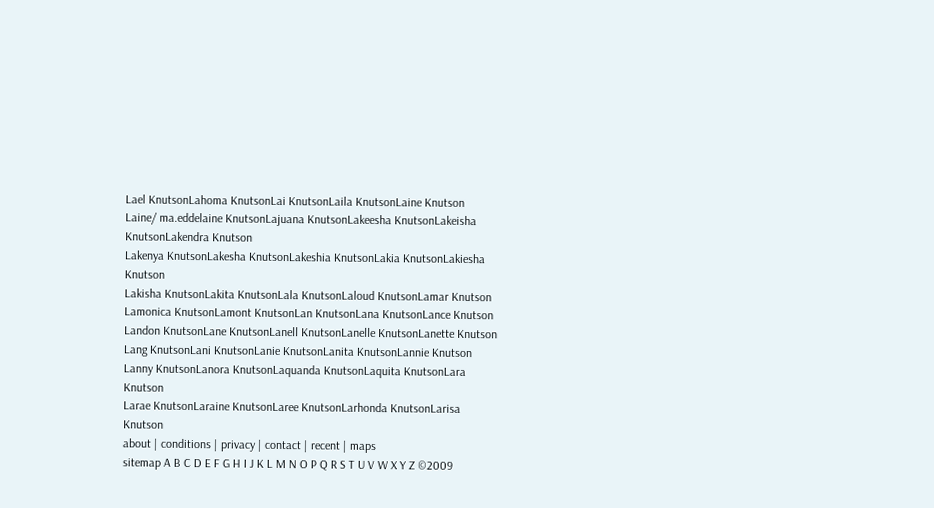Lael KnutsonLahoma KnutsonLai KnutsonLaila KnutsonLaine Knutson
Laine/ ma.eddelaine KnutsonLajuana KnutsonLakeesha KnutsonLakeisha KnutsonLakendra Knutson
Lakenya KnutsonLakesha KnutsonLakeshia KnutsonLakia KnutsonLakiesha Knutson
Lakisha KnutsonLakita KnutsonLala KnutsonLaloud KnutsonLamar Knutson
Lamonica KnutsonLamont KnutsonLan KnutsonLana KnutsonLance Knutson
Landon KnutsonLane KnutsonLanell KnutsonLanelle KnutsonLanette Knutson
Lang KnutsonLani KnutsonLanie KnutsonLanita KnutsonLannie Knutson
Lanny KnutsonLanora KnutsonLaquanda KnutsonLaquita KnutsonLara Knutson
Larae KnutsonLaraine KnutsonLaree KnutsonLarhonda KnutsonLarisa Knutson
about | conditions | privacy | contact | recent | maps
sitemap A B C D E F G H I J K L M N O P Q R S T U V W X Y Z ©2009